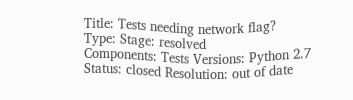Title: Tests needing network flag?
Type: Stage: resolved
Components: Tests Versions: Python 2.7
Status: closed Resolution: out of date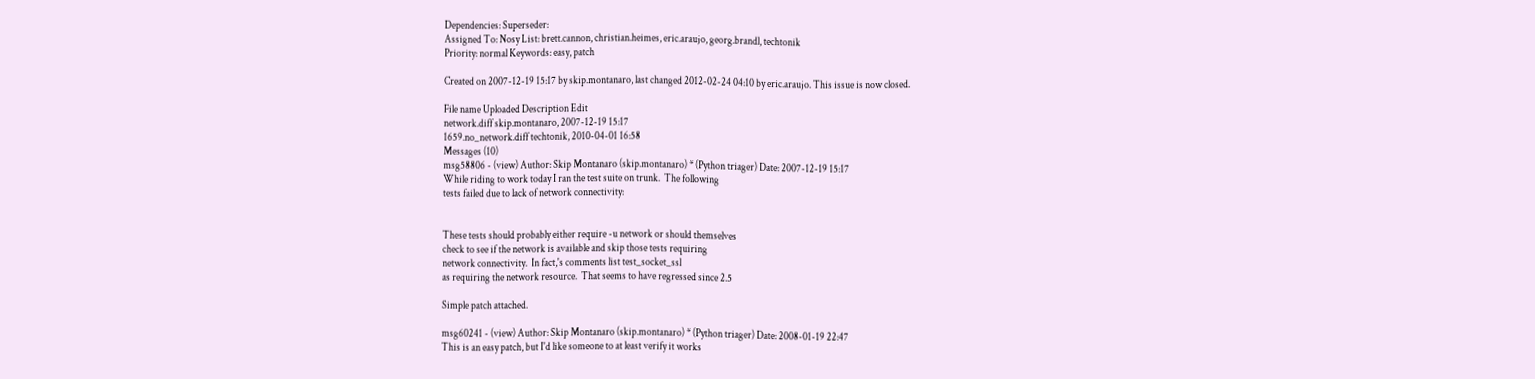Dependencies: Superseder:
Assigned To: Nosy List: brett.cannon, christian.heimes, eric.araujo, georg.brandl, techtonik
Priority: normal Keywords: easy, patch

Created on 2007-12-19 15:17 by skip.montanaro, last changed 2012-02-24 04:10 by eric.araujo. This issue is now closed.

File name Uploaded Description Edit
network.diff skip.montanaro, 2007-12-19 15:17
1659.no_network.diff techtonik, 2010-04-01 16:58
Messages (10)
msg58806 - (view) Author: Skip Montanaro (skip.montanaro) * (Python triager) Date: 2007-12-19 15:17
While riding to work today I ran the test suite on trunk.  The following
tests failed due to lack of network connectivity:


These tests should probably either require -u network or should themselves
check to see if the network is available and skip those tests requiring
network connectivity.  In fact,'s comments list test_socket_ssl
as requiring the network resource.  That seems to have regressed since 2.5

Simple patch attached.

msg60241 - (view) Author: Skip Montanaro (skip.montanaro) * (Python triager) Date: 2008-01-19 22:47
This is an easy patch, but I'd like someone to at least verify it works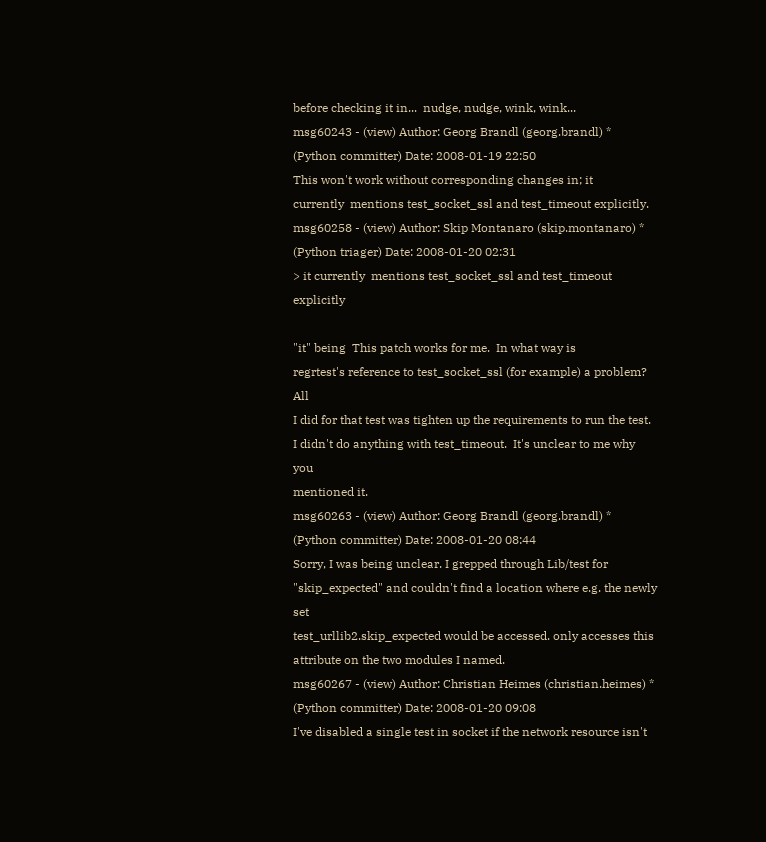before checking it in...  nudge, nudge, wink, wink...
msg60243 - (view) Author: Georg Brandl (georg.brandl) * (Python committer) Date: 2008-01-19 22:50
This won't work without corresponding changes in; it
currently  mentions test_socket_ssl and test_timeout explicitly.
msg60258 - (view) Author: Skip Montanaro (skip.montanaro) * (Python triager) Date: 2008-01-20 02:31
> it currently  mentions test_socket_ssl and test_timeout explicitly

"it" being  This patch works for me.  In what way is
regrtest's reference to test_socket_ssl (for example) a problem?  All
I did for that test was tighten up the requirements to run the test.
I didn't do anything with test_timeout.  It's unclear to me why you
mentioned it.
msg60263 - (view) Author: Georg Brandl (georg.brandl) * (Python committer) Date: 2008-01-20 08:44
Sorry, I was being unclear. I grepped through Lib/test for
"skip_expected" and couldn't find a location where e.g. the newly set
test_urllib2.skip_expected would be accessed. only accesses this attribute on the two modules I named.
msg60267 - (view) Author: Christian Heimes (christian.heimes) * (Python committer) Date: 2008-01-20 09:08
I've disabled a single test in socket if the network resource isn't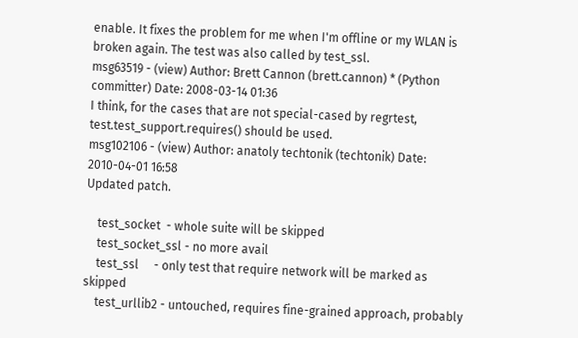enable. It fixes the problem for me when I'm offline or my WLAN is
broken again. The test was also called by test_ssl.
msg63519 - (view) Author: Brett Cannon (brett.cannon) * (Python committer) Date: 2008-03-14 01:36
I think, for the cases that are not special-cased by regrtest,
test.test_support.requires() should be used.
msg102106 - (view) Author: anatoly techtonik (techtonik) Date: 2010-04-01 16:58
Updated patch.

    test_socket  - whole suite will be skipped
    test_socket_ssl - no more avail
    test_ssl     - only test that require network will be marked as skipped
    test_urllib2 - untouched, requires fine-grained approach, probably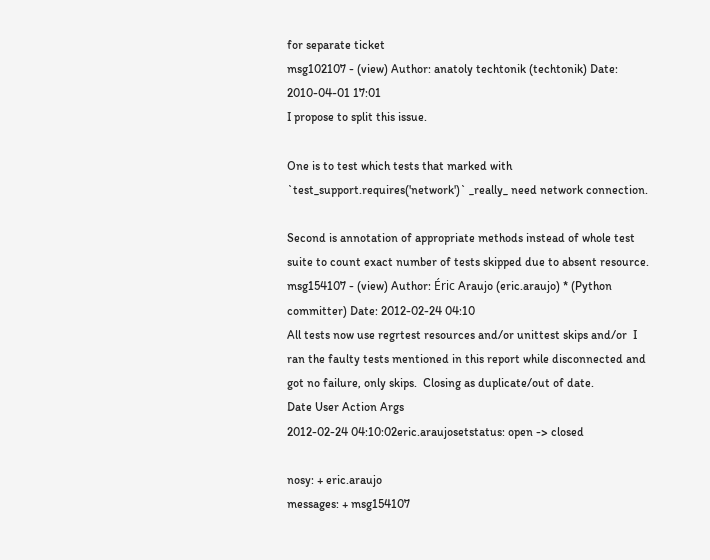for separate ticket
msg102107 - (view) Author: anatoly techtonik (techtonik) Date: 2010-04-01 17:01
I propose to split this issue.

One is to test which tests that marked with `test_support.requires('network')` _really_ need network connection.

Second is annotation of appropriate methods instead of whole test suite to count exact number of tests skipped due to absent resource.
msg154107 - (view) Author: Éric Araujo (eric.araujo) * (Python committer) Date: 2012-02-24 04:10
All tests now use regrtest resources and/or unittest skips and/or  I ran the faulty tests mentioned in this report while disconnected and got no failure, only skips.  Closing as duplicate/out of date.
Date User Action Args
2012-02-24 04:10:02eric.araujosetstatus: open -> closed

nosy: + eric.araujo
messages: + msg154107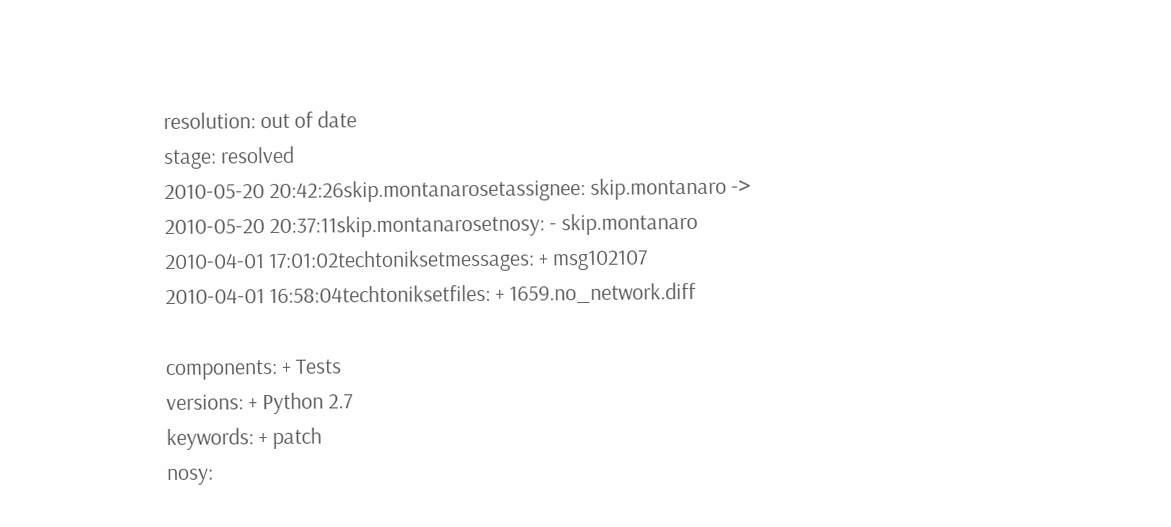resolution: out of date
stage: resolved
2010-05-20 20:42:26skip.montanarosetassignee: skip.montanaro ->
2010-05-20 20:37:11skip.montanarosetnosy: - skip.montanaro
2010-04-01 17:01:02techtoniksetmessages: + msg102107
2010-04-01 16:58:04techtoniksetfiles: + 1659.no_network.diff

components: + Tests
versions: + Python 2.7
keywords: + patch
nosy: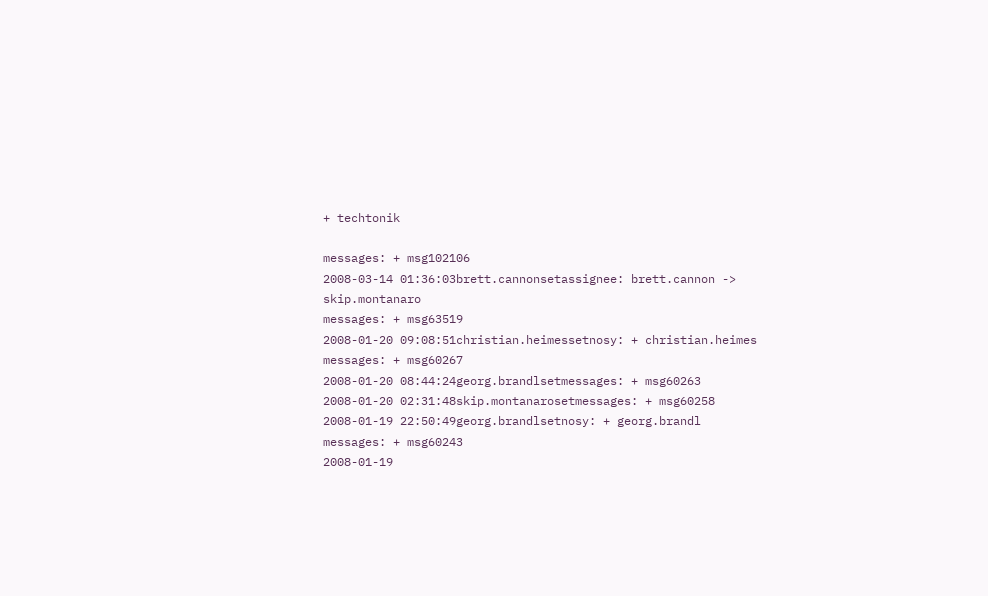+ techtonik

messages: + msg102106
2008-03-14 01:36:03brett.cannonsetassignee: brett.cannon -> skip.montanaro
messages: + msg63519
2008-01-20 09:08:51christian.heimessetnosy: + christian.heimes
messages: + msg60267
2008-01-20 08:44:24georg.brandlsetmessages: + msg60263
2008-01-20 02:31:48skip.montanarosetmessages: + msg60258
2008-01-19 22:50:49georg.brandlsetnosy: + georg.brandl
messages: + msg60243
2008-01-19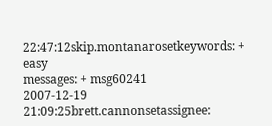22:47:12skip.montanarosetkeywords: + easy
messages: + msg60241
2007-12-19 21:09:25brett.cannonsetassignee: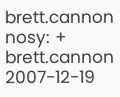brett.cannon
nosy: + brett.cannon
2007-12-19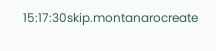15:17:30skip.montanarocreate